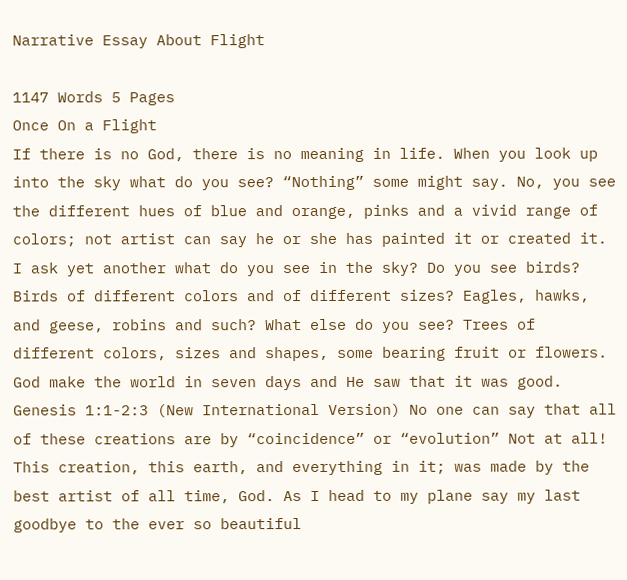Narrative Essay About Flight

1147 Words 5 Pages
Once On a Flight
If there is no God, there is no meaning in life. When you look up into the sky what do you see? “Nothing” some might say. No, you see the different hues of blue and orange, pinks and a vivid range of colors; not artist can say he or she has painted it or created it. I ask yet another what do you see in the sky? Do you see birds? Birds of different colors and of different sizes? Eagles, hawks, and geese, robins and such? What else do you see? Trees of different colors, sizes and shapes, some bearing fruit or flowers. God make the world in seven days and He saw that it was good. Genesis 1:1-2:3 (New International Version) No one can say that all of these creations are by “coincidence” or “evolution” Not at all! This creation, this earth, and everything in it; was made by the best artist of all time, God. As I head to my plane say my last goodbye to the ever so beautiful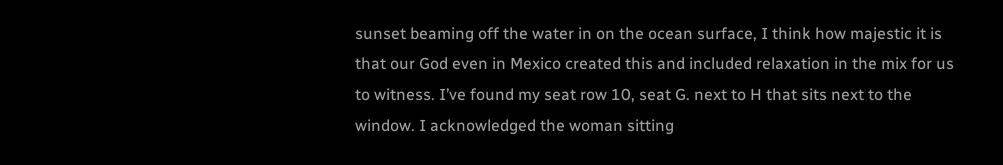sunset beaming off the water in on the ocean surface, I think how majestic it is that our God even in Mexico created this and included relaxation in the mix for us to witness. I’ve found my seat row 10, seat G. next to H that sits next to the window. I acknowledged the woman sitting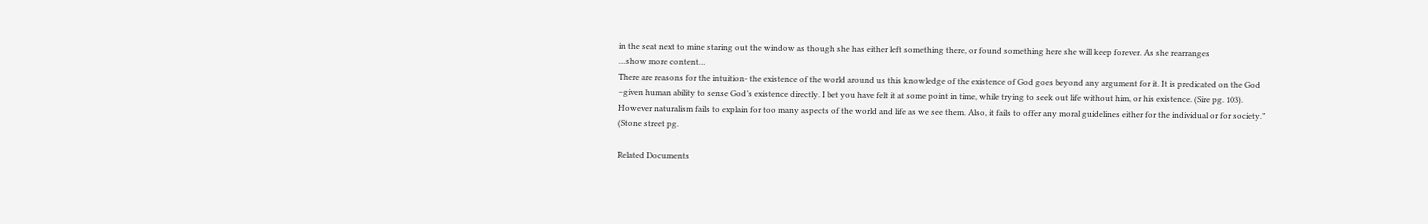in the seat next to mine staring out the window as though she has either left something there, or found something here she will keep forever. As she rearranges
…show more content…
There are reasons for the intuition- the existence of the world around us this knowledge of the existence of God goes beyond any argument for it. It is predicated on the God –given human ability to sense God’s existence directly. I bet you have felt it at some point in time, while trying to seek out life without him, or his existence. (Sire pg. 103). However naturalism fails to explain for too many aspects of the world and life as we see them. Also, it fails to offer any moral guidelines either for the individual or for society.” (Stone street pg.

Related Documents